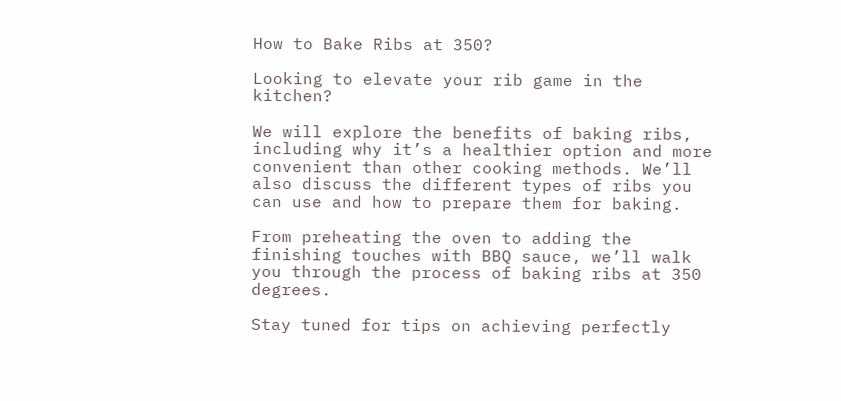How to Bake Ribs at 350?

Looking to elevate your rib game in the kitchen?

We will explore the benefits of baking ribs, including why it’s a healthier option and more convenient than other cooking methods. We’ll also discuss the different types of ribs you can use and how to prepare them for baking.

From preheating the oven to adding the finishing touches with BBQ sauce, we’ll walk you through the process of baking ribs at 350 degrees.

Stay tuned for tips on achieving perfectly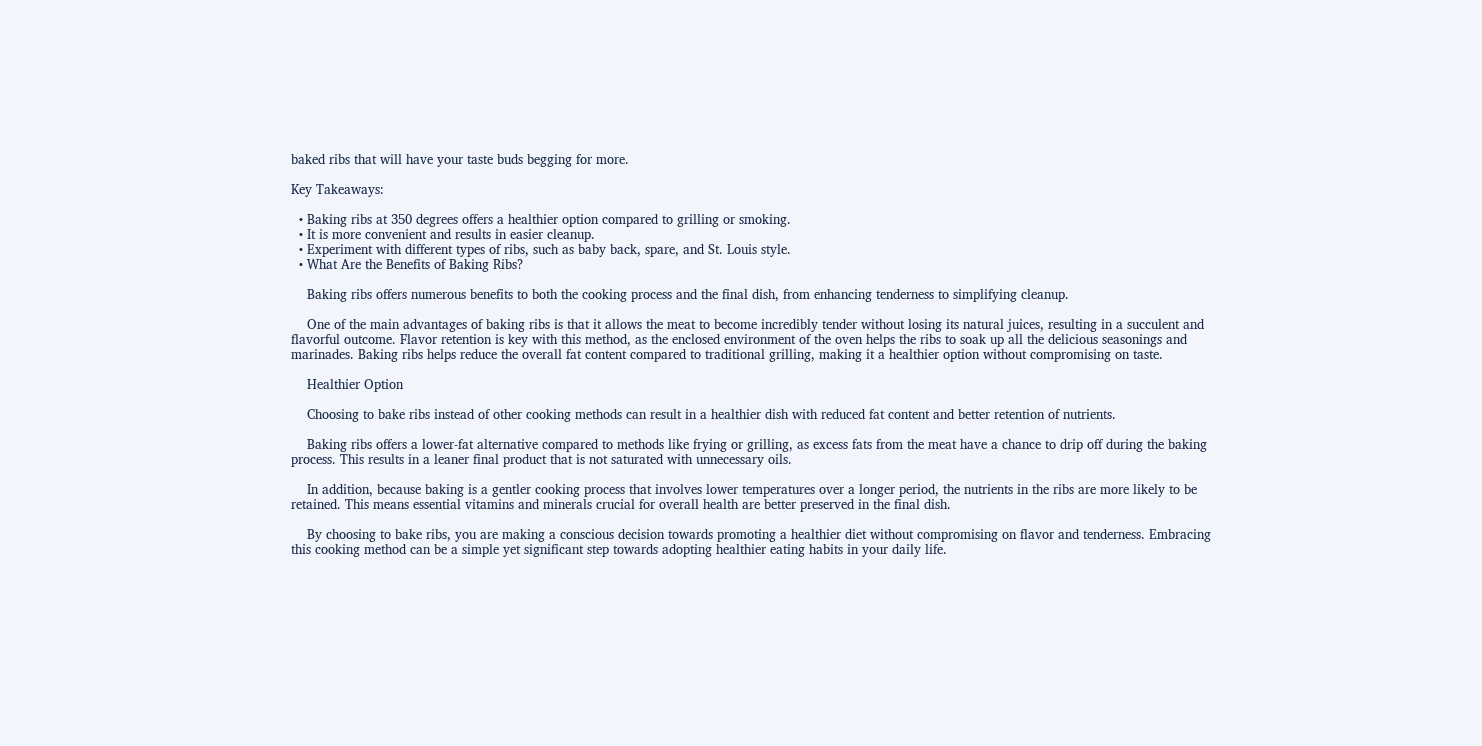baked ribs that will have your taste buds begging for more.

Key Takeaways:

  • Baking ribs at 350 degrees offers a healthier option compared to grilling or smoking.
  • It is more convenient and results in easier cleanup.
  • Experiment with different types of ribs, such as baby back, spare, and St. Louis style.
  • What Are the Benefits of Baking Ribs?

    Baking ribs offers numerous benefits to both the cooking process and the final dish, from enhancing tenderness to simplifying cleanup.

    One of the main advantages of baking ribs is that it allows the meat to become incredibly tender without losing its natural juices, resulting in a succulent and flavorful outcome. Flavor retention is key with this method, as the enclosed environment of the oven helps the ribs to soak up all the delicious seasonings and marinades. Baking ribs helps reduce the overall fat content compared to traditional grilling, making it a healthier option without compromising on taste.

    Healthier Option

    Choosing to bake ribs instead of other cooking methods can result in a healthier dish with reduced fat content and better retention of nutrients.

    Baking ribs offers a lower-fat alternative compared to methods like frying or grilling, as excess fats from the meat have a chance to drip off during the baking process. This results in a leaner final product that is not saturated with unnecessary oils.

    In addition, because baking is a gentler cooking process that involves lower temperatures over a longer period, the nutrients in the ribs are more likely to be retained. This means essential vitamins and minerals crucial for overall health are better preserved in the final dish.

    By choosing to bake ribs, you are making a conscious decision towards promoting a healthier diet without compromising on flavor and tenderness. Embracing this cooking method can be a simple yet significant step towards adopting healthier eating habits in your daily life.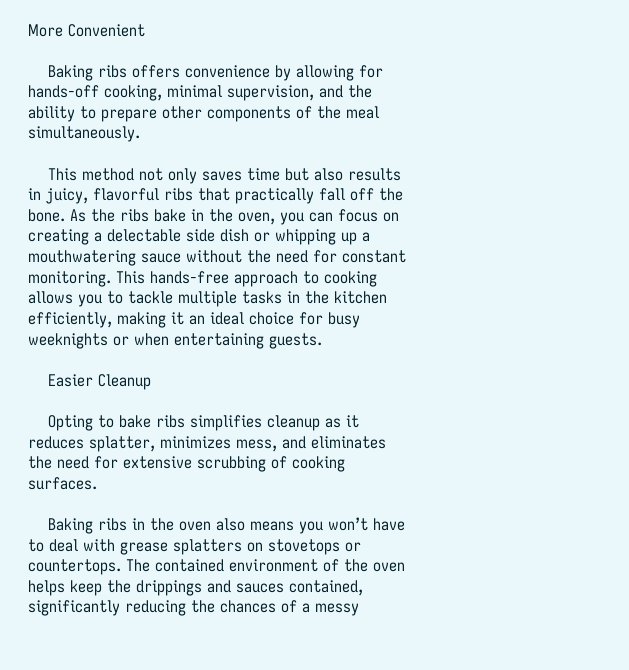More Convenient

    Baking ribs offers convenience by allowing for hands-off cooking, minimal supervision, and the ability to prepare other components of the meal simultaneously.

    This method not only saves time but also results in juicy, flavorful ribs that practically fall off the bone. As the ribs bake in the oven, you can focus on creating a delectable side dish or whipping up a mouthwatering sauce without the need for constant monitoring. This hands-free approach to cooking allows you to tackle multiple tasks in the kitchen efficiently, making it an ideal choice for busy weeknights or when entertaining guests.

    Easier Cleanup

    Opting to bake ribs simplifies cleanup as it reduces splatter, minimizes mess, and eliminates the need for extensive scrubbing of cooking surfaces.

    Baking ribs in the oven also means you won’t have to deal with grease splatters on stovetops or countertops. The contained environment of the oven helps keep the drippings and sauces contained, significantly reducing the chances of a messy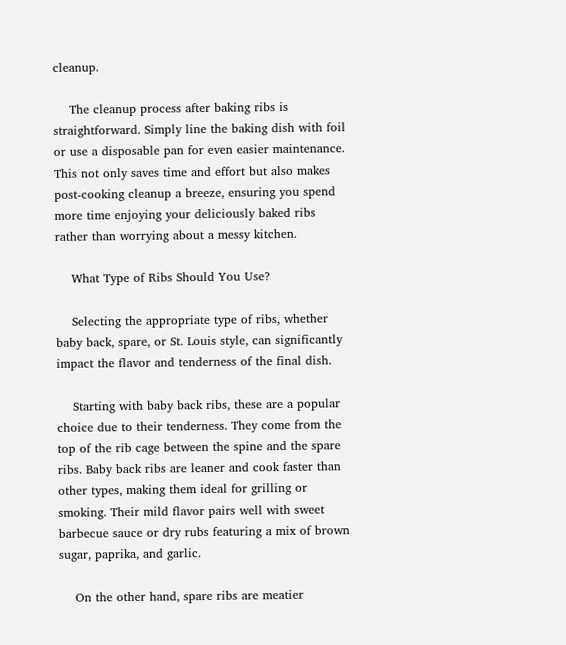cleanup.

    The cleanup process after baking ribs is straightforward. Simply line the baking dish with foil or use a disposable pan for even easier maintenance. This not only saves time and effort but also makes post-cooking cleanup a breeze, ensuring you spend more time enjoying your deliciously baked ribs rather than worrying about a messy kitchen.

    What Type of Ribs Should You Use?

    Selecting the appropriate type of ribs, whether baby back, spare, or St. Louis style, can significantly impact the flavor and tenderness of the final dish.

    Starting with baby back ribs, these are a popular choice due to their tenderness. They come from the top of the rib cage between the spine and the spare ribs. Baby back ribs are leaner and cook faster than other types, making them ideal for grilling or smoking. Their mild flavor pairs well with sweet barbecue sauce or dry rubs featuring a mix of brown sugar, paprika, and garlic.

    On the other hand, spare ribs are meatier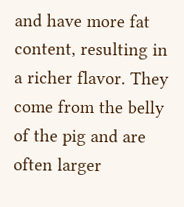and have more fat content, resulting in a richer flavor. They come from the belly of the pig and are often larger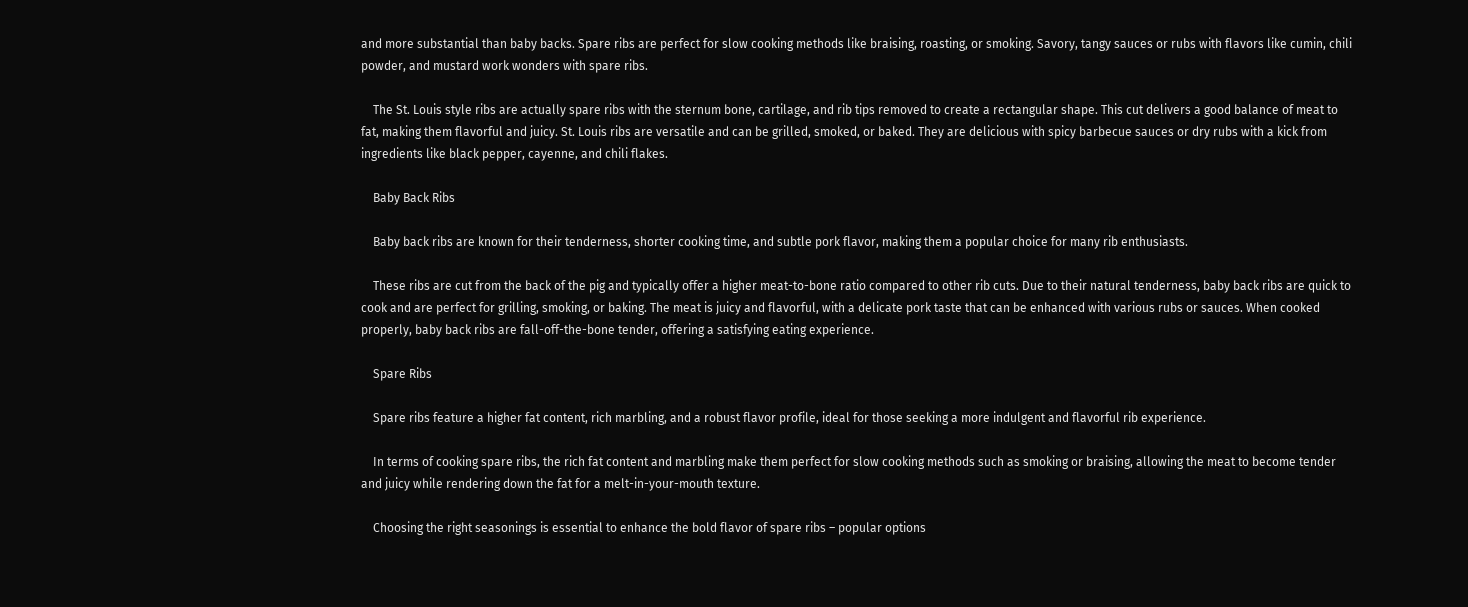and more substantial than baby backs. Spare ribs are perfect for slow cooking methods like braising, roasting, or smoking. Savory, tangy sauces or rubs with flavors like cumin, chili powder, and mustard work wonders with spare ribs.

    The St. Louis style ribs are actually spare ribs with the sternum bone, cartilage, and rib tips removed to create a rectangular shape. This cut delivers a good balance of meat to fat, making them flavorful and juicy. St. Louis ribs are versatile and can be grilled, smoked, or baked. They are delicious with spicy barbecue sauces or dry rubs with a kick from ingredients like black pepper, cayenne, and chili flakes.

    Baby Back Ribs

    Baby back ribs are known for their tenderness, shorter cooking time, and subtle pork flavor, making them a popular choice for many rib enthusiasts.

    These ribs are cut from the back of the pig and typically offer a higher meat-to-bone ratio compared to other rib cuts. Due to their natural tenderness, baby back ribs are quick to cook and are perfect for grilling, smoking, or baking. The meat is juicy and flavorful, with a delicate pork taste that can be enhanced with various rubs or sauces. When cooked properly, baby back ribs are fall-off-the-bone tender, offering a satisfying eating experience.

    Spare Ribs

    Spare ribs feature a higher fat content, rich marbling, and a robust flavor profile, ideal for those seeking a more indulgent and flavorful rib experience.

    In terms of cooking spare ribs, the rich fat content and marbling make them perfect for slow cooking methods such as smoking or braising, allowing the meat to become tender and juicy while rendering down the fat for a melt-in-your-mouth texture.

    Choosing the right seasonings is essential to enhance the bold flavor of spare ribs – popular options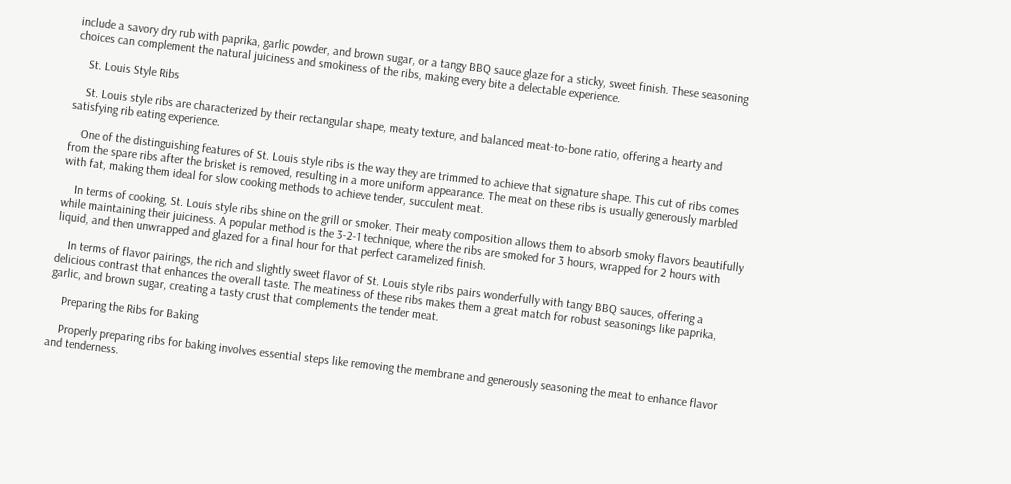include a savory dry rub with paprika, garlic powder, and brown sugar, or a tangy BBQ sauce glaze for a sticky, sweet finish. These seasoning choices can complement the natural juiciness and smokiness of the ribs, making every bite a delectable experience.

    St. Louis Style Ribs

    St. Louis style ribs are characterized by their rectangular shape, meaty texture, and balanced meat-to-bone ratio, offering a hearty and satisfying rib eating experience.

    One of the distinguishing features of St. Louis style ribs is the way they are trimmed to achieve that signature shape. This cut of ribs comes from the spare ribs after the brisket is removed, resulting in a more uniform appearance. The meat on these ribs is usually generously marbled with fat, making them ideal for slow cooking methods to achieve tender, succulent meat.

    In terms of cooking, St. Louis style ribs shine on the grill or smoker. Their meaty composition allows them to absorb smoky flavors beautifully while maintaining their juiciness. A popular method is the 3-2-1 technique, where the ribs are smoked for 3 hours, wrapped for 2 hours with liquid, and then unwrapped and glazed for a final hour for that perfect caramelized finish.

    In terms of flavor pairings, the rich and slightly sweet flavor of St. Louis style ribs pairs wonderfully with tangy BBQ sauces, offering a delicious contrast that enhances the overall taste. The meatiness of these ribs makes them a great match for robust seasonings like paprika, garlic, and brown sugar, creating a tasty crust that complements the tender meat.

    Preparing the Ribs for Baking

    Properly preparing ribs for baking involves essential steps like removing the membrane and generously seasoning the meat to enhance flavor and tenderness.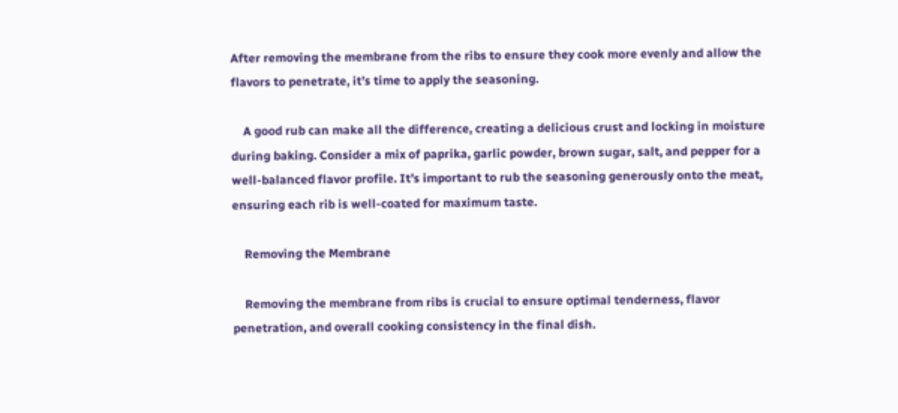After removing the membrane from the ribs to ensure they cook more evenly and allow the flavors to penetrate, it’s time to apply the seasoning.

    A good rub can make all the difference, creating a delicious crust and locking in moisture during baking. Consider a mix of paprika, garlic powder, brown sugar, salt, and pepper for a well-balanced flavor profile. It’s important to rub the seasoning generously onto the meat, ensuring each rib is well-coated for maximum taste.

    Removing the Membrane

    Removing the membrane from ribs is crucial to ensure optimal tenderness, flavor penetration, and overall cooking consistency in the final dish.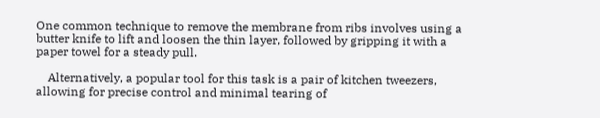One common technique to remove the membrane from ribs involves using a butter knife to lift and loosen the thin layer, followed by gripping it with a paper towel for a steady pull.

    Alternatively, a popular tool for this task is a pair of kitchen tweezers, allowing for precise control and minimal tearing of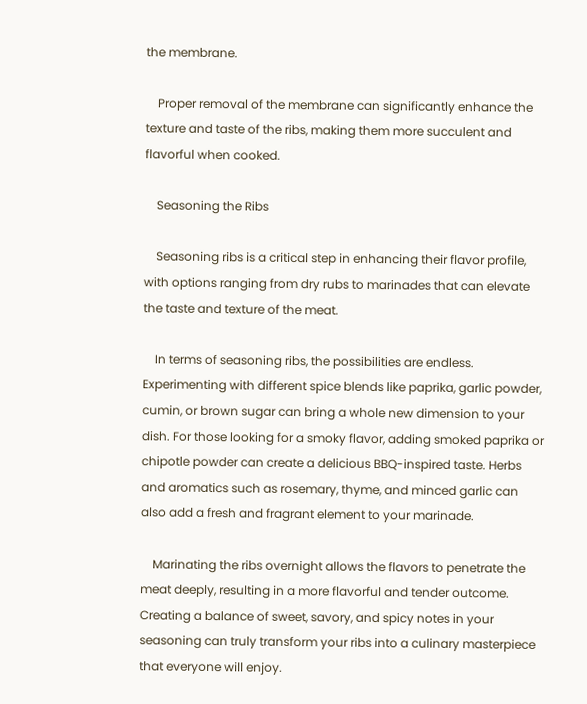the membrane.

    Proper removal of the membrane can significantly enhance the texture and taste of the ribs, making them more succulent and flavorful when cooked.

    Seasoning the Ribs

    Seasoning ribs is a critical step in enhancing their flavor profile, with options ranging from dry rubs to marinades that can elevate the taste and texture of the meat.

    In terms of seasoning ribs, the possibilities are endless. Experimenting with different spice blends like paprika, garlic powder, cumin, or brown sugar can bring a whole new dimension to your dish. For those looking for a smoky flavor, adding smoked paprika or chipotle powder can create a delicious BBQ-inspired taste. Herbs and aromatics such as rosemary, thyme, and minced garlic can also add a fresh and fragrant element to your marinade.

    Marinating the ribs overnight allows the flavors to penetrate the meat deeply, resulting in a more flavorful and tender outcome. Creating a balance of sweet, savory, and spicy notes in your seasoning can truly transform your ribs into a culinary masterpiece that everyone will enjoy.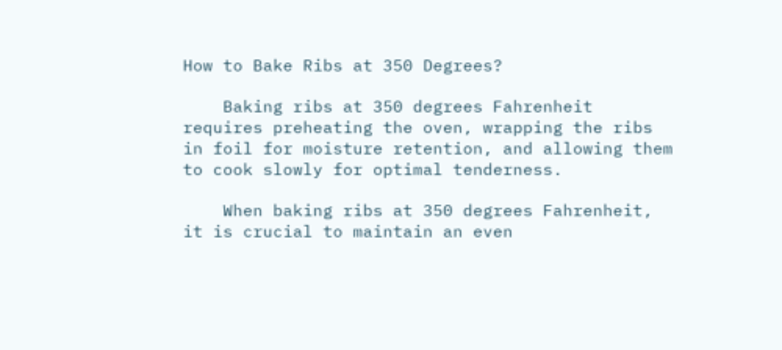How to Bake Ribs at 350 Degrees?

    Baking ribs at 350 degrees Fahrenheit requires preheating the oven, wrapping the ribs in foil for moisture retention, and allowing them to cook slowly for optimal tenderness.

    When baking ribs at 350 degrees Fahrenheit, it is crucial to maintain an even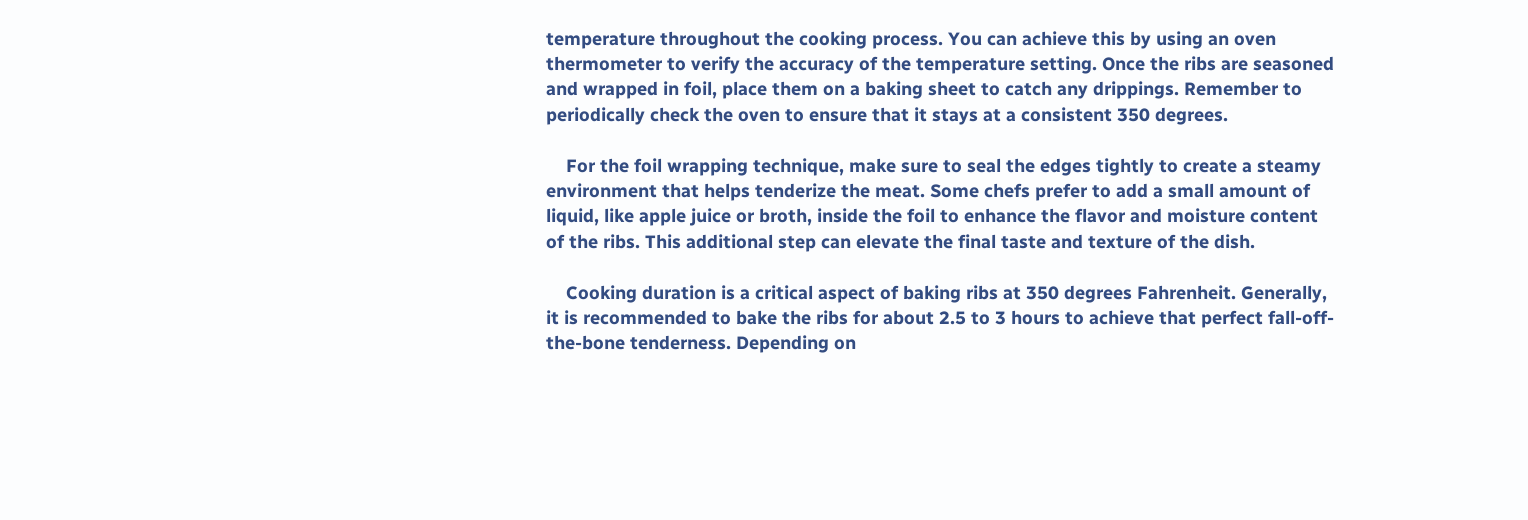temperature throughout the cooking process. You can achieve this by using an oven thermometer to verify the accuracy of the temperature setting. Once the ribs are seasoned and wrapped in foil, place them on a baking sheet to catch any drippings. Remember to periodically check the oven to ensure that it stays at a consistent 350 degrees.

    For the foil wrapping technique, make sure to seal the edges tightly to create a steamy environment that helps tenderize the meat. Some chefs prefer to add a small amount of liquid, like apple juice or broth, inside the foil to enhance the flavor and moisture content of the ribs. This additional step can elevate the final taste and texture of the dish.

    Cooking duration is a critical aspect of baking ribs at 350 degrees Fahrenheit. Generally, it is recommended to bake the ribs for about 2.5 to 3 hours to achieve that perfect fall-off-the-bone tenderness. Depending on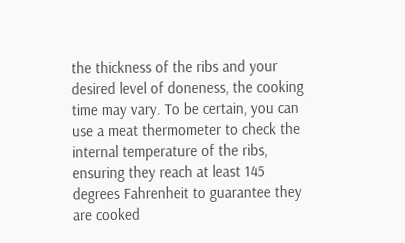the thickness of the ribs and your desired level of doneness, the cooking time may vary. To be certain, you can use a meat thermometer to check the internal temperature of the ribs, ensuring they reach at least 145 degrees Fahrenheit to guarantee they are cooked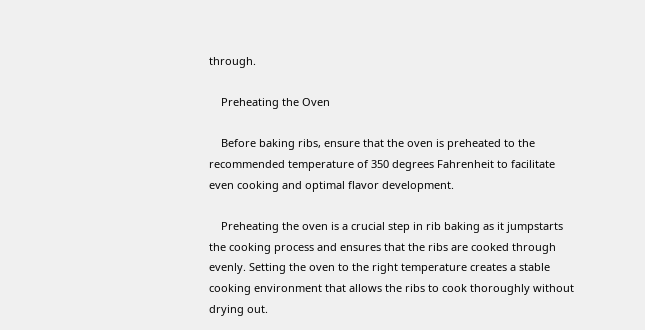through.

    Preheating the Oven

    Before baking ribs, ensure that the oven is preheated to the recommended temperature of 350 degrees Fahrenheit to facilitate even cooking and optimal flavor development.

    Preheating the oven is a crucial step in rib baking as it jumpstarts the cooking process and ensures that the ribs are cooked through evenly. Setting the oven to the right temperature creates a stable cooking environment that allows the ribs to cook thoroughly without drying out.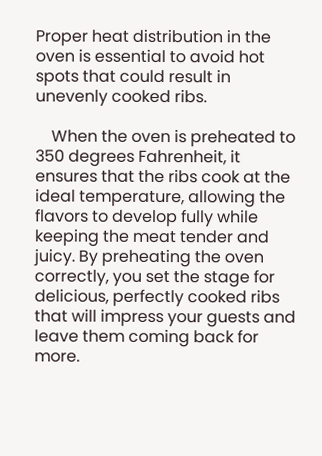Proper heat distribution in the oven is essential to avoid hot spots that could result in unevenly cooked ribs.

    When the oven is preheated to 350 degrees Fahrenheit, it ensures that the ribs cook at the ideal temperature, allowing the flavors to develop fully while keeping the meat tender and juicy. By preheating the oven correctly, you set the stage for delicious, perfectly cooked ribs that will impress your guests and leave them coming back for more.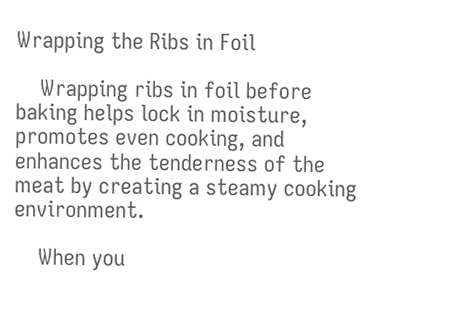Wrapping the Ribs in Foil

    Wrapping ribs in foil before baking helps lock in moisture, promotes even cooking, and enhances the tenderness of the meat by creating a steamy cooking environment.

    When you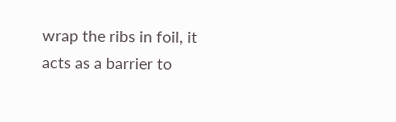wrap the ribs in foil, it acts as a barrier to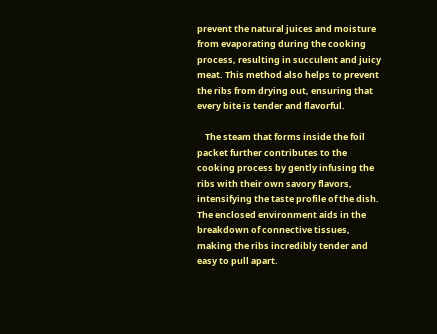prevent the natural juices and moisture from evaporating during the cooking process, resulting in succulent and juicy meat. This method also helps to prevent the ribs from drying out, ensuring that every bite is tender and flavorful.

    The steam that forms inside the foil packet further contributes to the cooking process by gently infusing the ribs with their own savory flavors, intensifying the taste profile of the dish. The enclosed environment aids in the breakdown of connective tissues, making the ribs incredibly tender and easy to pull apart.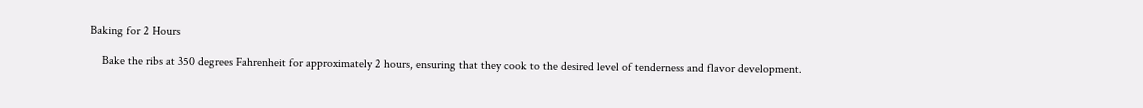Baking for 2 Hours

    Bake the ribs at 350 degrees Fahrenheit for approximately 2 hours, ensuring that they cook to the desired level of tenderness and flavor development.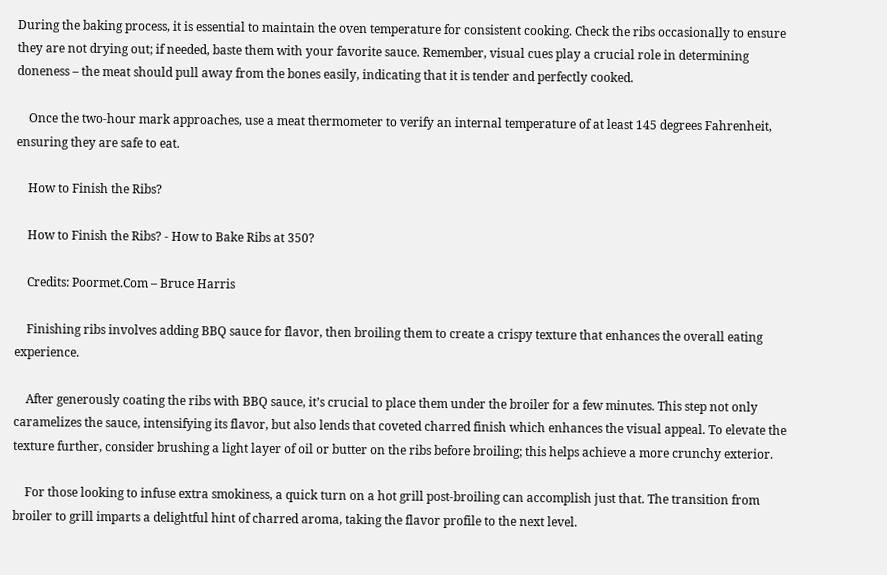During the baking process, it is essential to maintain the oven temperature for consistent cooking. Check the ribs occasionally to ensure they are not drying out; if needed, baste them with your favorite sauce. Remember, visual cues play a crucial role in determining doneness – the meat should pull away from the bones easily, indicating that it is tender and perfectly cooked.

    Once the two-hour mark approaches, use a meat thermometer to verify an internal temperature of at least 145 degrees Fahrenheit, ensuring they are safe to eat.

    How to Finish the Ribs?

    How to Finish the Ribs? - How to Bake Ribs at 350?

    Credits: Poormet.Com – Bruce Harris

    Finishing ribs involves adding BBQ sauce for flavor, then broiling them to create a crispy texture that enhances the overall eating experience.

    After generously coating the ribs with BBQ sauce, it’s crucial to place them under the broiler for a few minutes. This step not only caramelizes the sauce, intensifying its flavor, but also lends that coveted charred finish which enhances the visual appeal. To elevate the texture further, consider brushing a light layer of oil or butter on the ribs before broiling; this helps achieve a more crunchy exterior.

    For those looking to infuse extra smokiness, a quick turn on a hot grill post-broiling can accomplish just that. The transition from broiler to grill imparts a delightful hint of charred aroma, taking the flavor profile to the next level.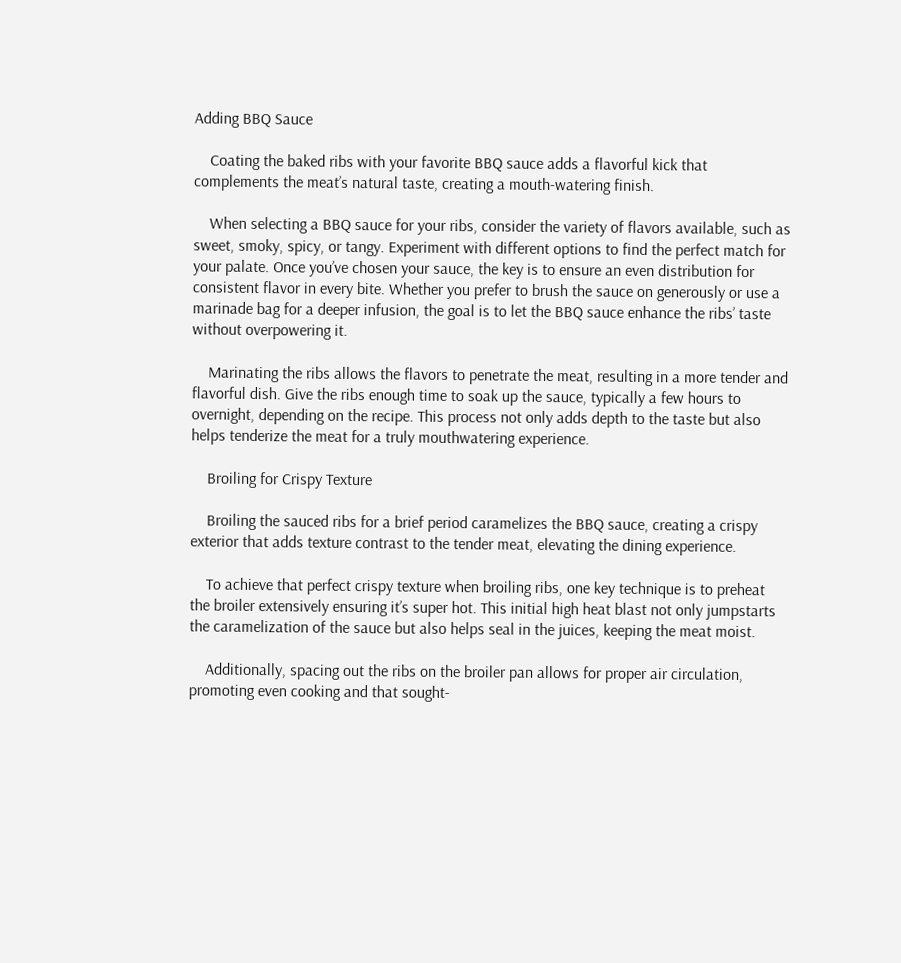Adding BBQ Sauce

    Coating the baked ribs with your favorite BBQ sauce adds a flavorful kick that complements the meat’s natural taste, creating a mouth-watering finish.

    When selecting a BBQ sauce for your ribs, consider the variety of flavors available, such as sweet, smoky, spicy, or tangy. Experiment with different options to find the perfect match for your palate. Once you’ve chosen your sauce, the key is to ensure an even distribution for consistent flavor in every bite. Whether you prefer to brush the sauce on generously or use a marinade bag for a deeper infusion, the goal is to let the BBQ sauce enhance the ribs’ taste without overpowering it.

    Marinating the ribs allows the flavors to penetrate the meat, resulting in a more tender and flavorful dish. Give the ribs enough time to soak up the sauce, typically a few hours to overnight, depending on the recipe. This process not only adds depth to the taste but also helps tenderize the meat for a truly mouthwatering experience.

    Broiling for Crispy Texture

    Broiling the sauced ribs for a brief period caramelizes the BBQ sauce, creating a crispy exterior that adds texture contrast to the tender meat, elevating the dining experience.

    To achieve that perfect crispy texture when broiling ribs, one key technique is to preheat the broiler extensively ensuring it’s super hot. This initial high heat blast not only jumpstarts the caramelization of the sauce but also helps seal in the juices, keeping the meat moist.

    Additionally, spacing out the ribs on the broiler pan allows for proper air circulation, promoting even cooking and that sought-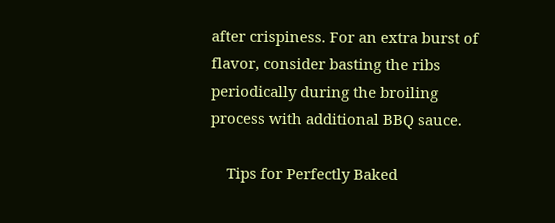after crispiness. For an extra burst of flavor, consider basting the ribs periodically during the broiling process with additional BBQ sauce.

    Tips for Perfectly Baked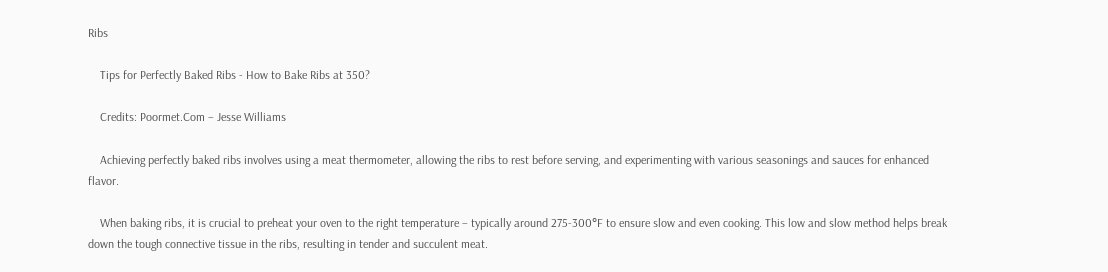Ribs

    Tips for Perfectly Baked Ribs - How to Bake Ribs at 350?

    Credits: Poormet.Com – Jesse Williams

    Achieving perfectly baked ribs involves using a meat thermometer, allowing the ribs to rest before serving, and experimenting with various seasonings and sauces for enhanced flavor.

    When baking ribs, it is crucial to preheat your oven to the right temperature – typically around 275-300°F to ensure slow and even cooking. This low and slow method helps break down the tough connective tissue in the ribs, resulting in tender and succulent meat.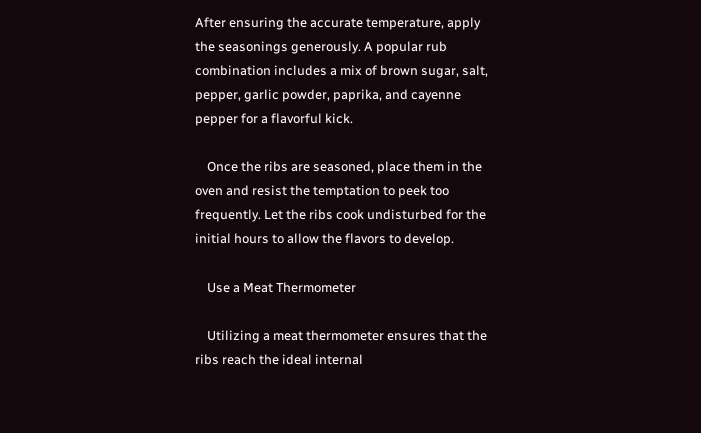After ensuring the accurate temperature, apply the seasonings generously. A popular rub combination includes a mix of brown sugar, salt, pepper, garlic powder, paprika, and cayenne pepper for a flavorful kick.

    Once the ribs are seasoned, place them in the oven and resist the temptation to peek too frequently. Let the ribs cook undisturbed for the initial hours to allow the flavors to develop.

    Use a Meat Thermometer

    Utilizing a meat thermometer ensures that the ribs reach the ideal internal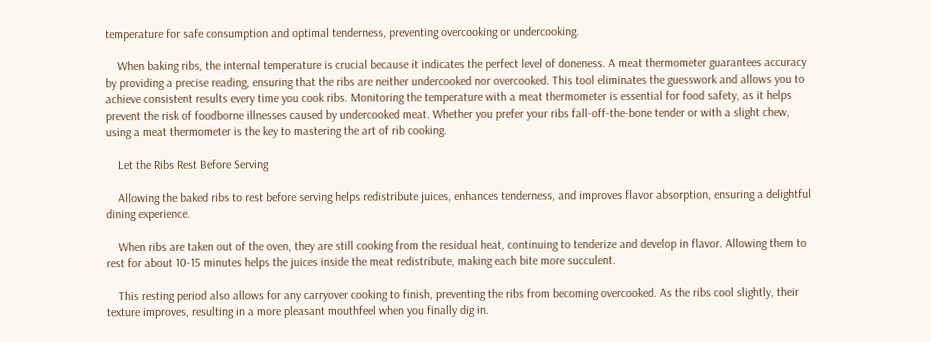temperature for safe consumption and optimal tenderness, preventing overcooking or undercooking.

    When baking ribs, the internal temperature is crucial because it indicates the perfect level of doneness. A meat thermometer guarantees accuracy by providing a precise reading, ensuring that the ribs are neither undercooked nor overcooked. This tool eliminates the guesswork and allows you to achieve consistent results every time you cook ribs. Monitoring the temperature with a meat thermometer is essential for food safety, as it helps prevent the risk of foodborne illnesses caused by undercooked meat. Whether you prefer your ribs fall-off-the-bone tender or with a slight chew, using a meat thermometer is the key to mastering the art of rib cooking.

    Let the Ribs Rest Before Serving

    Allowing the baked ribs to rest before serving helps redistribute juices, enhances tenderness, and improves flavor absorption, ensuring a delightful dining experience.

    When ribs are taken out of the oven, they are still cooking from the residual heat, continuing to tenderize and develop in flavor. Allowing them to rest for about 10-15 minutes helps the juices inside the meat redistribute, making each bite more succulent.

    This resting period also allows for any carryover cooking to finish, preventing the ribs from becoming overcooked. As the ribs cool slightly, their texture improves, resulting in a more pleasant mouthfeel when you finally dig in.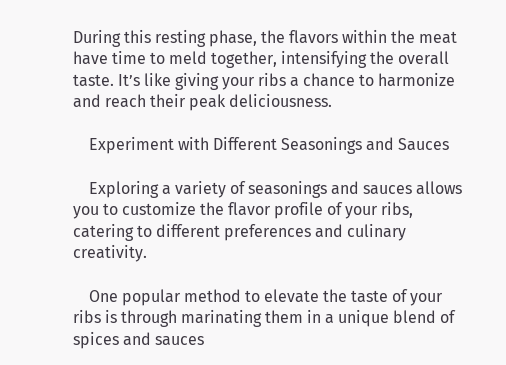During this resting phase, the flavors within the meat have time to meld together, intensifying the overall taste. It’s like giving your ribs a chance to harmonize and reach their peak deliciousness.

    Experiment with Different Seasonings and Sauces

    Exploring a variety of seasonings and sauces allows you to customize the flavor profile of your ribs, catering to different preferences and culinary creativity.

    One popular method to elevate the taste of your ribs is through marinating them in a unique blend of spices and sauces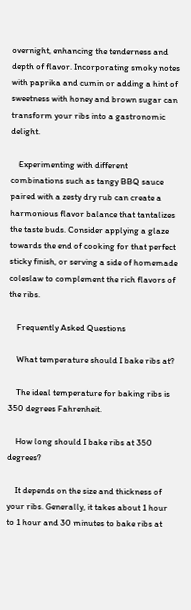overnight, enhancing the tenderness and depth of flavor. Incorporating smoky notes with paprika and cumin or adding a hint of sweetness with honey and brown sugar can transform your ribs into a gastronomic delight.

    Experimenting with different combinations such as tangy BBQ sauce paired with a zesty dry rub can create a harmonious flavor balance that tantalizes the taste buds. Consider applying a glaze towards the end of cooking for that perfect sticky finish, or serving a side of homemade coleslaw to complement the rich flavors of the ribs.

    Frequently Asked Questions

    What temperature should I bake ribs at?

    The ideal temperature for baking ribs is 350 degrees Fahrenheit.

    How long should I bake ribs at 350 degrees?

    It depends on the size and thickness of your ribs. Generally, it takes about 1 hour to 1 hour and 30 minutes to bake ribs at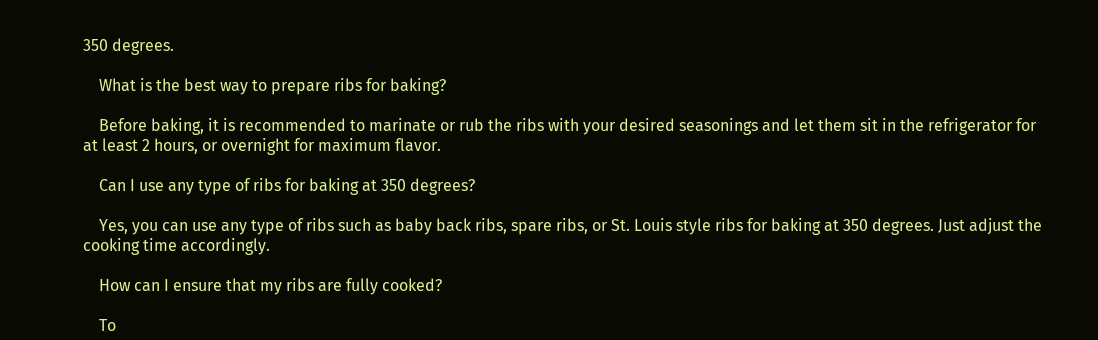350 degrees.

    What is the best way to prepare ribs for baking?

    Before baking, it is recommended to marinate or rub the ribs with your desired seasonings and let them sit in the refrigerator for at least 2 hours, or overnight for maximum flavor.

    Can I use any type of ribs for baking at 350 degrees?

    Yes, you can use any type of ribs such as baby back ribs, spare ribs, or St. Louis style ribs for baking at 350 degrees. Just adjust the cooking time accordingly.

    How can I ensure that my ribs are fully cooked?

    To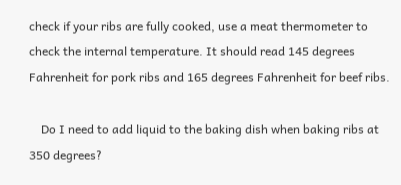check if your ribs are fully cooked, use a meat thermometer to check the internal temperature. It should read 145 degrees Fahrenheit for pork ribs and 165 degrees Fahrenheit for beef ribs.

    Do I need to add liquid to the baking dish when baking ribs at 350 degrees?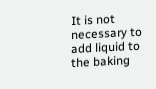It is not necessary to add liquid to the baking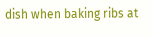dish when baking ribs at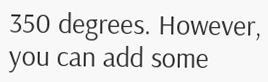350 degrees. However, you can add some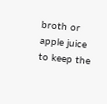broth or apple juice to keep the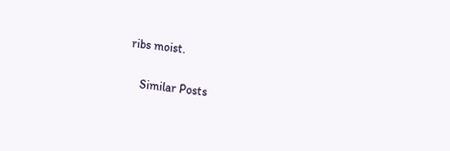ribs moist.

    Similar Posts